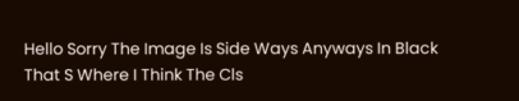Hello Sorry The Image Is Side Ways Anyways In Black That S Where I Think The Cls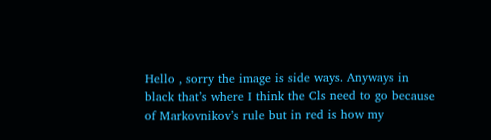Hello , sorry the image is side ways. Anyways in black that’s where I think the Cls need to go because of Markovnikov’s rule but in red is how my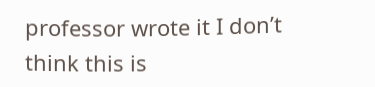professor wrote it I don’t think this is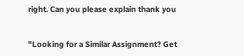right. Can you please explain thank you


"Looking for a Similar Assignment? Get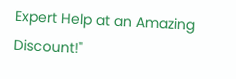Expert Help at an Amazing Discount!"